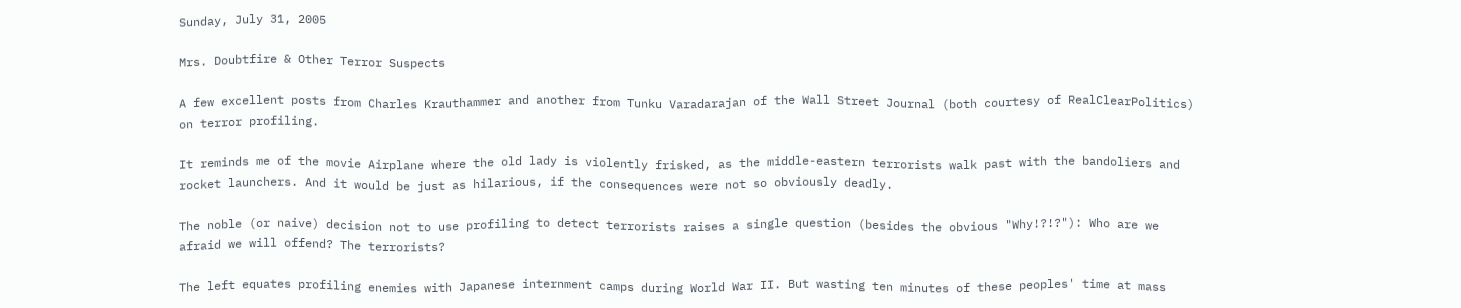Sunday, July 31, 2005

Mrs. Doubtfire & Other Terror Suspects

A few excellent posts from Charles Krauthammer and another from Tunku Varadarajan of the Wall Street Journal (both courtesy of RealClearPolitics) on terror profiling.

It reminds me of the movie Airplane where the old lady is violently frisked, as the middle-eastern terrorists walk past with the bandoliers and rocket launchers. And it would be just as hilarious, if the consequences were not so obviously deadly.

The noble (or naive) decision not to use profiling to detect terrorists raises a single question (besides the obvious "Why!?!?"): Who are we afraid we will offend? The terrorists?

The left equates profiling enemies with Japanese internment camps during World War II. But wasting ten minutes of these peoples' time at mass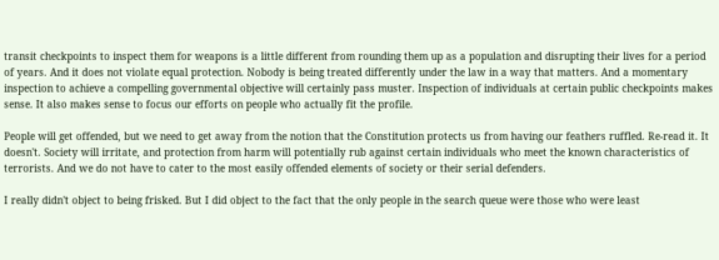transit checkpoints to inspect them for weapons is a little different from rounding them up as a population and disrupting their lives for a period of years. And it does not violate equal protection. Nobody is being treated differently under the law in a way that matters. And a momentary inspection to achieve a compelling governmental objective will certainly pass muster. Inspection of individuals at certain public checkpoints makes sense. It also makes sense to focus our efforts on people who actually fit the profile.

People will get offended, but we need to get away from the notion that the Constitution protects us from having our feathers ruffled. Re-read it. It doesn't. Society will irritate, and protection from harm will potentially rub against certain individuals who meet the known characteristics of terrorists. And we do not have to cater to the most easily offended elements of society or their serial defenders.

I really didn't object to being frisked. But I did object to the fact that the only people in the search queue were those who were least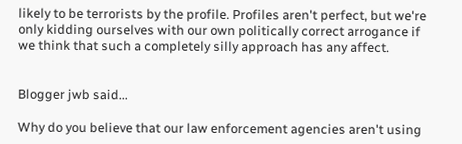likely to be terrorists by the profile. Profiles aren't perfect, but we're only kidding ourselves with our own politically correct arrogance if we think that such a completely silly approach has any affect.


Blogger jwb said...

Why do you believe that our law enforcement agencies aren't using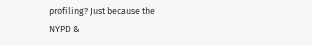profiling? Just because the NYPD &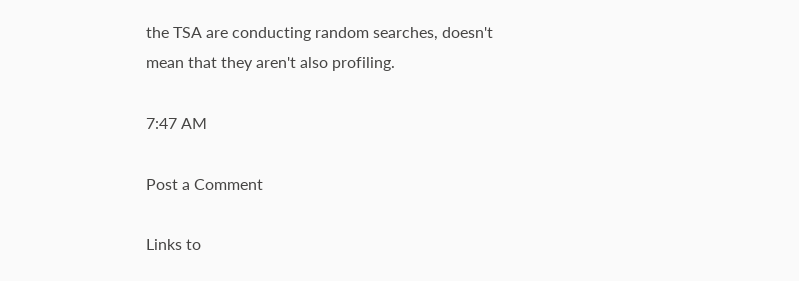the TSA are conducting random searches, doesn't mean that they aren't also profiling.

7:47 AM

Post a Comment

Links to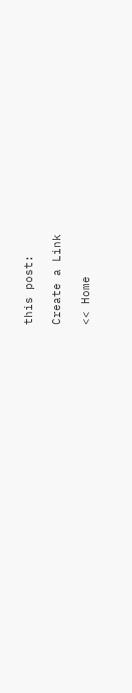this post:

Create a Link

<< Home